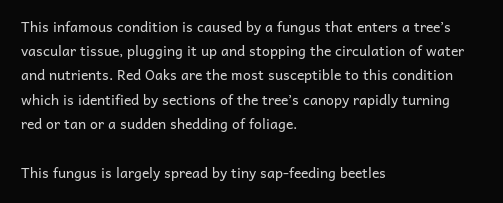This infamous condition is caused by a fungus that enters a tree’s vascular tissue, plugging it up and stopping the circulation of water and nutrients. Red Oaks are the most susceptible to this condition which is identified by sections of the tree’s canopy rapidly turning red or tan or a sudden shedding of foliage.

This fungus is largely spread by tiny sap-feeding beetles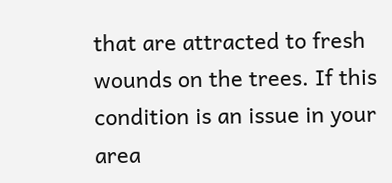that are attracted to fresh wounds on the trees. If this condition is an issue in your area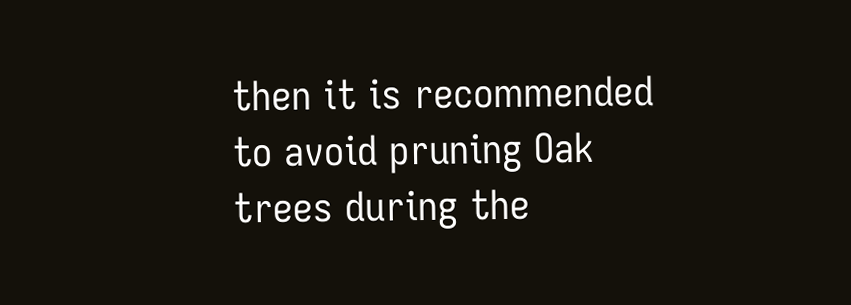then it is recommended to avoid pruning Oak trees during the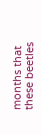months that these beetles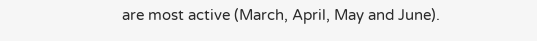are most active (March, April, May and June).